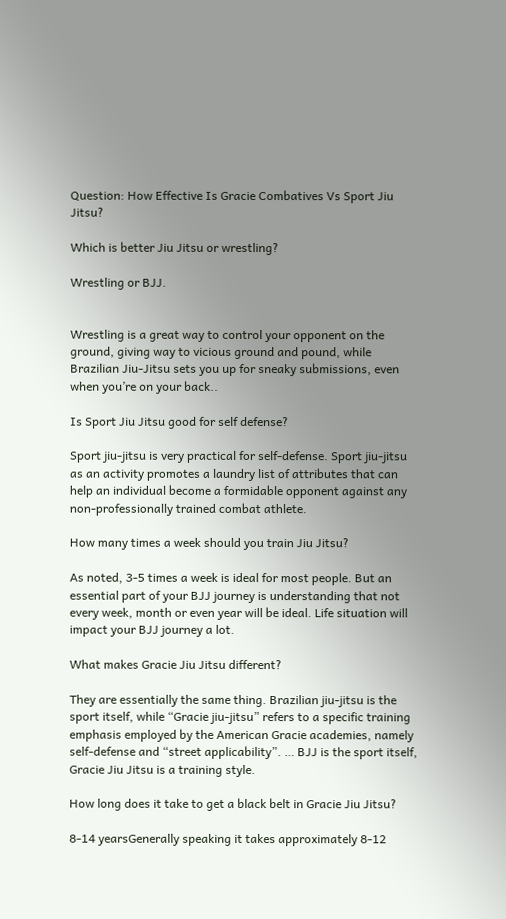Question: How Effective Is Gracie Combatives Vs Sport Jiu Jitsu?

Which is better Jiu Jitsu or wrestling?

Wrestling or BJJ.


Wrestling is a great way to control your opponent on the ground, giving way to vicious ground and pound, while Brazilian Jiu-Jitsu sets you up for sneaky submissions, even when you’re on your back..

Is Sport Jiu Jitsu good for self defense?

Sport jiu-jitsu is very practical for self-defense. Sport jiu-jitsu as an activity promotes a laundry list of attributes that can help an individual become a formidable opponent against any non-professionally trained combat athlete.

How many times a week should you train Jiu Jitsu?

As noted, 3-5 times a week is ideal for most people. But an essential part of your BJJ journey is understanding that not every week, month or even year will be ideal. Life situation will impact your BJJ journey a lot.

What makes Gracie Jiu Jitsu different?

They are essentially the same thing. Brazilian jiu-jitsu is the sport itself, while “Gracie jiu-jitsu” refers to a specific training emphasis employed by the American Gracie academies, namely self-defense and “street applicability”. … BJJ is the sport itself, Gracie Jiu Jitsu is a training style.

How long does it take to get a black belt in Gracie Jiu Jitsu?

8-14 yearsGenerally speaking it takes approximately 8-12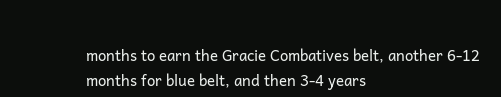months to earn the Gracie Combatives belt, another 6-12 months for blue belt, and then 3-4 years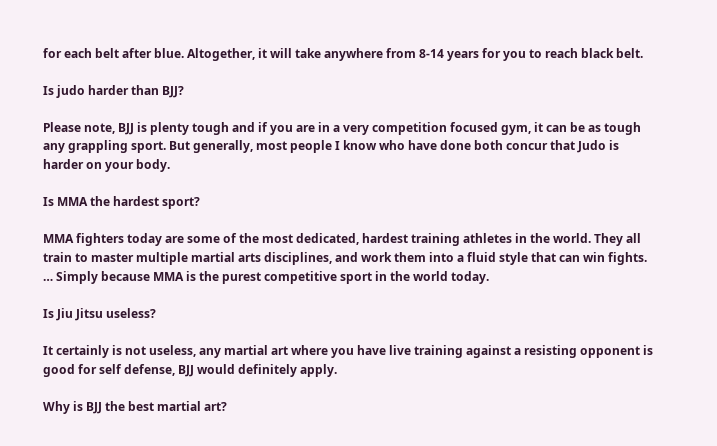for each belt after blue. Altogether, it will take anywhere from 8-14 years for you to reach black belt.

Is judo harder than BJJ?

Please note, BJJ is plenty tough and if you are in a very competition focused gym, it can be as tough any grappling sport. But generally, most people I know who have done both concur that Judo is harder on your body.

Is MMA the hardest sport?

MMA fighters today are some of the most dedicated, hardest training athletes in the world. They all train to master multiple martial arts disciplines, and work them into a fluid style that can win fights. … Simply because MMA is the purest competitive sport in the world today.

Is Jiu Jitsu useless?

It certainly is not useless, any martial art where you have live training against a resisting opponent is good for self defense, BJJ would definitely apply.

Why is BJJ the best martial art?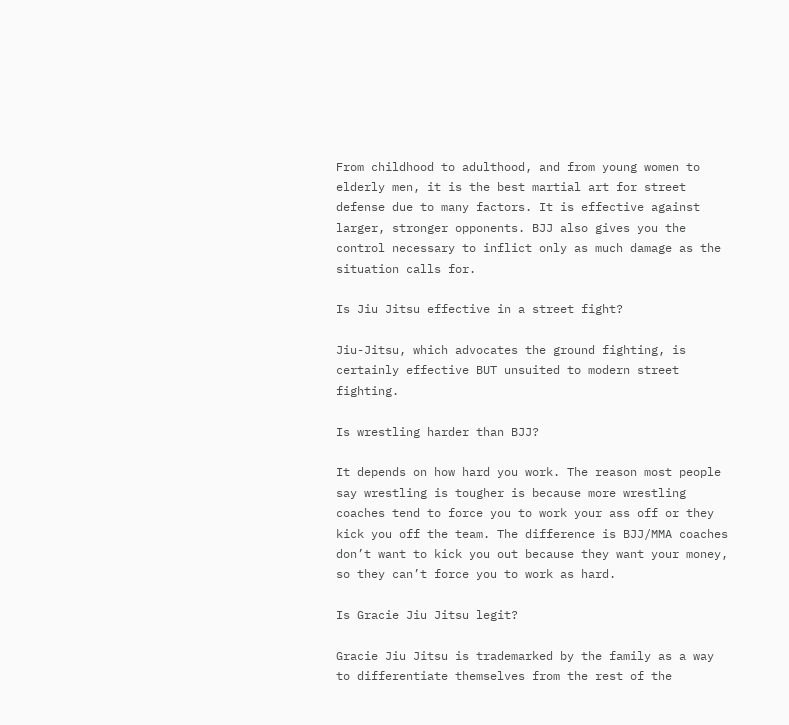From childhood to adulthood, and from young women to elderly men, it is the best martial art for street defense due to many factors. It is effective against larger, stronger opponents. BJJ also gives you the control necessary to inflict only as much damage as the situation calls for.

Is Jiu Jitsu effective in a street fight?

Jiu-Jitsu, which advocates the ground fighting, is certainly effective BUT unsuited to modern street fighting.

Is wrestling harder than BJJ?

It depends on how hard you work. The reason most people say wrestling is tougher is because more wrestling coaches tend to force you to work your ass off or they kick you off the team. The difference is BJJ/MMA coaches don’t want to kick you out because they want your money, so they can’t force you to work as hard.

Is Gracie Jiu Jitsu legit?

Gracie Jiu Jitsu is trademarked by the family as a way to differentiate themselves from the rest of the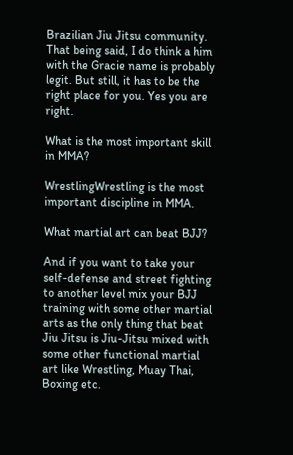Brazilian Jiu Jitsu community. That being said, I do think a him with the Gracie name is probably legit. But still, it has to be the right place for you. Yes you are right.

What is the most important skill in MMA?

WrestlingWrestling is the most important discipline in MMA.

What martial art can beat BJJ?

And if you want to take your self-defense and street fighting to another level mix your BJJ training with some other martial arts as the only thing that beat Jiu Jitsu is Jiu-Jitsu mixed with some other functional martial art like Wrestling, Muay Thai, Boxing etc.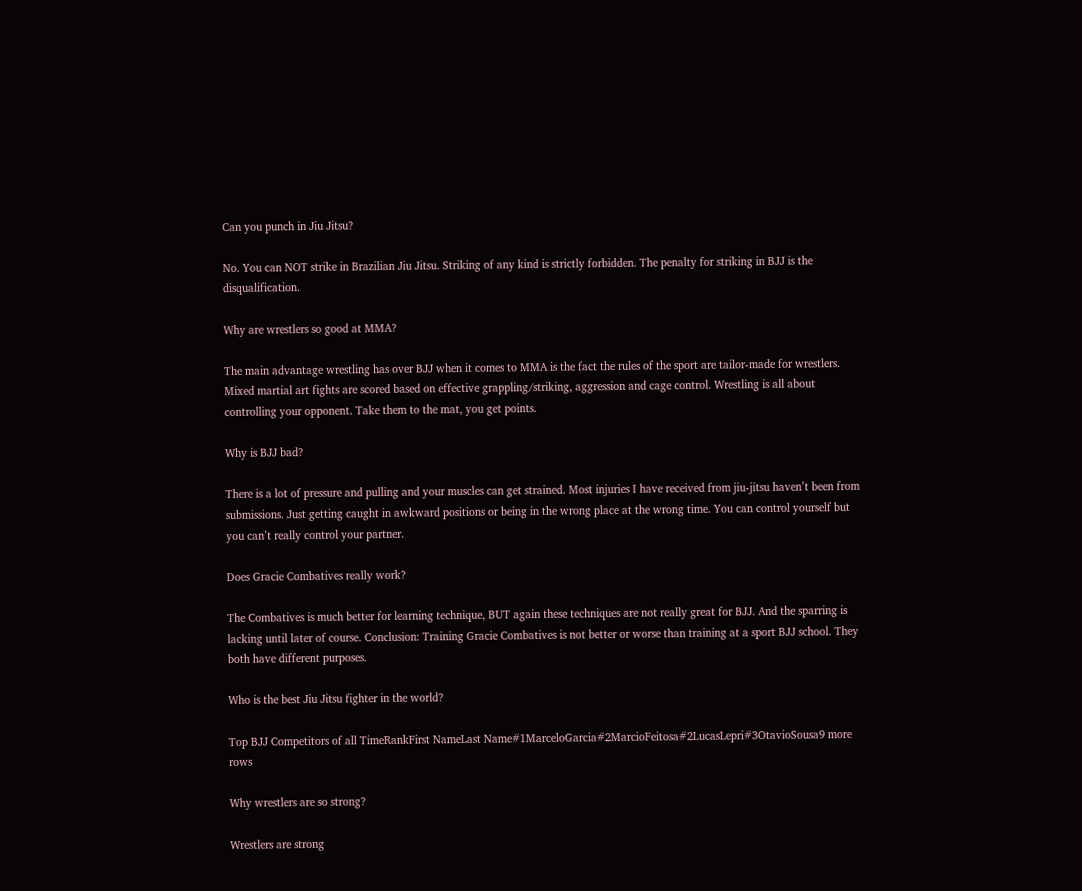Can you punch in Jiu Jitsu?

No. You can NOT strike in Brazilian Jiu Jitsu. Striking of any kind is strictly forbidden. The penalty for striking in BJJ is the disqualification.

Why are wrestlers so good at MMA?

The main advantage wrestling has over BJJ when it comes to MMA is the fact the rules of the sport are tailor-made for wrestlers. Mixed martial art fights are scored based on effective grappling/striking, aggression and cage control. Wrestling is all about controlling your opponent. Take them to the mat, you get points.

Why is BJJ bad?

There is a lot of pressure and pulling and your muscles can get strained. Most injuries I have received from jiu-jitsu haven’t been from submissions. Just getting caught in awkward positions or being in the wrong place at the wrong time. You can control yourself but you can’t really control your partner.

Does Gracie Combatives really work?

The Combatives is much better for learning technique, BUT again these techniques are not really great for BJJ. And the sparring is lacking until later of course. Conclusion: Training Gracie Combatives is not better or worse than training at a sport BJJ school. They both have different purposes.

Who is the best Jiu Jitsu fighter in the world?

Top BJJ Competitors of all TimeRankFirst NameLast Name#1MarceloGarcia#2MarcioFeitosa#2LucasLepri#3OtavioSousa9 more rows

Why wrestlers are so strong?

Wrestlers are strong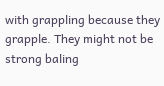with grappling because they grapple. They might not be strong baling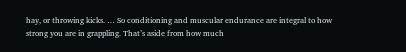hay, or throwing kicks. … So conditioning and muscular endurance are integral to how strong you are in grappling. That’s aside from how much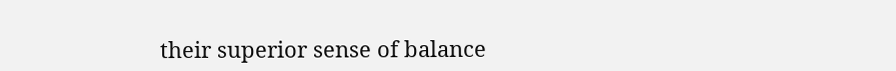their superior sense of balance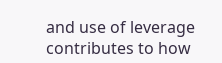and use of leverage contributes to how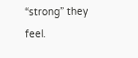“strong” they feel.